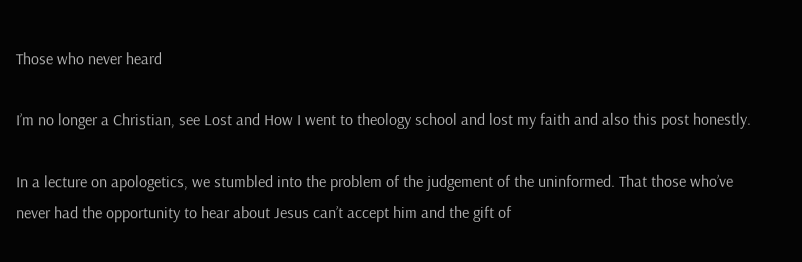Those who never heard

I’m no longer a Christian, see Lost and How I went to theology school and lost my faith and also this post honestly.

In a lecture on apologetics, we stumbled into the problem of the judgement of the uninformed. That those who’ve never had the opportunity to hear about Jesus can’t accept him and the gift of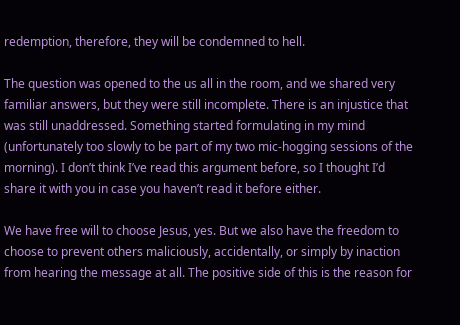redemption, therefore, they will be condemned to hell.

The question was opened to the us all in the room, and we shared very familiar answers, but they were still incomplete. There is an injustice that was still unaddressed. Something started formulating in my mind (unfortunately too slowly to be part of my two mic-hogging sessions of the morning). I don’t think I’ve read this argument before, so I thought I’d share it with you in case you haven’t read it before either.

We have free will to choose Jesus, yes. But we also have the freedom to choose to prevent others maliciously, accidentally, or simply by inaction from hearing the message at all. The positive side of this is the reason for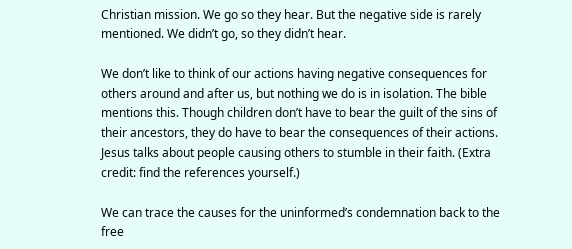Christian mission. We go so they hear. But the negative side is rarely mentioned. We didn’t go, so they didn’t hear.

We don’t like to think of our actions having negative consequences for others around and after us, but nothing we do is in isolation. The bible mentions this. Though children don’t have to bear the guilt of the sins of their ancestors, they do have to bear the consequences of their actions. Jesus talks about people causing others to stumble in their faith. (Extra credit: find the references yourself.)

We can trace the causes for the uninformed’s condemnation back to the free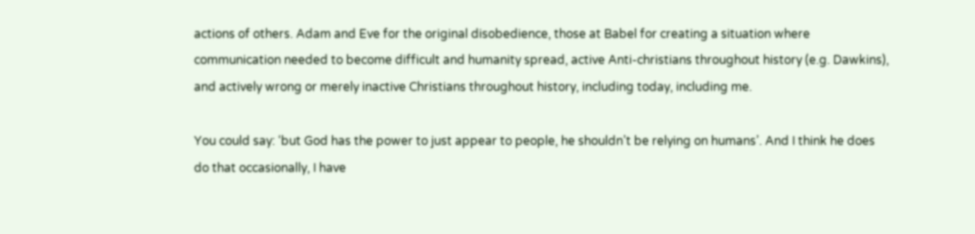actions of others. Adam and Eve for the original disobedience, those at Babel for creating a situation where communication needed to become difficult and humanity spread, active Anti-christians throughout history (e.g. Dawkins), and actively wrong or merely inactive Christians throughout history, including today, including me.

You could say: ‘but God has the power to just appear to people, he shouldn’t be relying on humans’. And I think he does do that occasionally, I have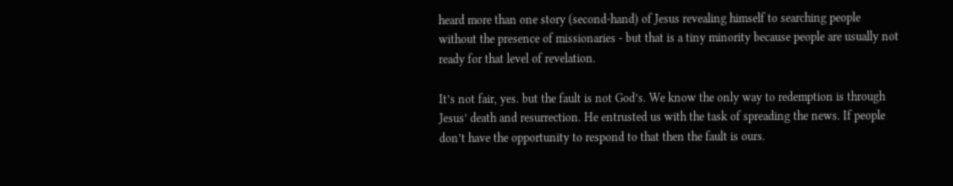heard more than one story (second-hand) of Jesus revealing himself to searching people without the presence of missionaries - but that is a tiny minority because people are usually not ready for that level of revelation.

It’s not fair, yes. but the fault is not God’s. We know the only way to redemption is through Jesus’ death and resurrection. He entrusted us with the task of spreading the news. If people don’t have the opportunity to respond to that then the fault is ours.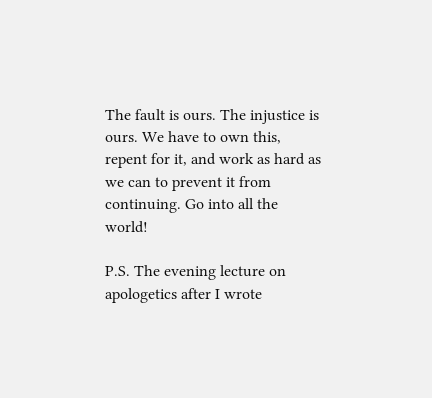The fault is ours. The injustice is ours. We have to own this, repent for it, and work as hard as we can to prevent it from continuing. Go into all the world!

P.S. The evening lecture on apologetics after I wrote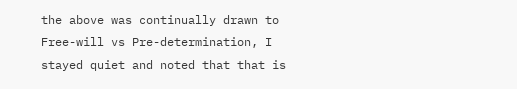the above was continually drawn to Free-will vs Pre-determination, I stayed quiet and noted that that is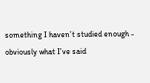something I haven’t studied enough - obviously what I’ve said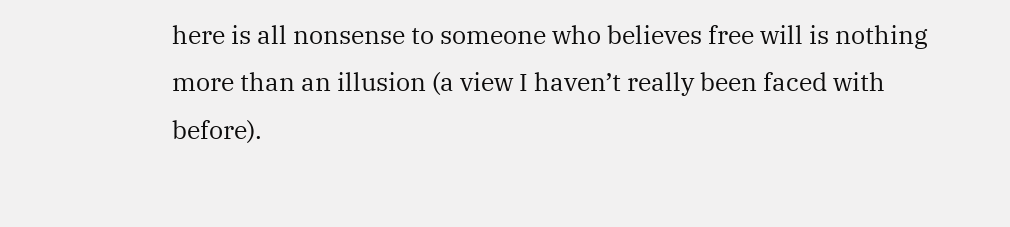here is all nonsense to someone who believes free will is nothing more than an illusion (a view I haven’t really been faced with before).